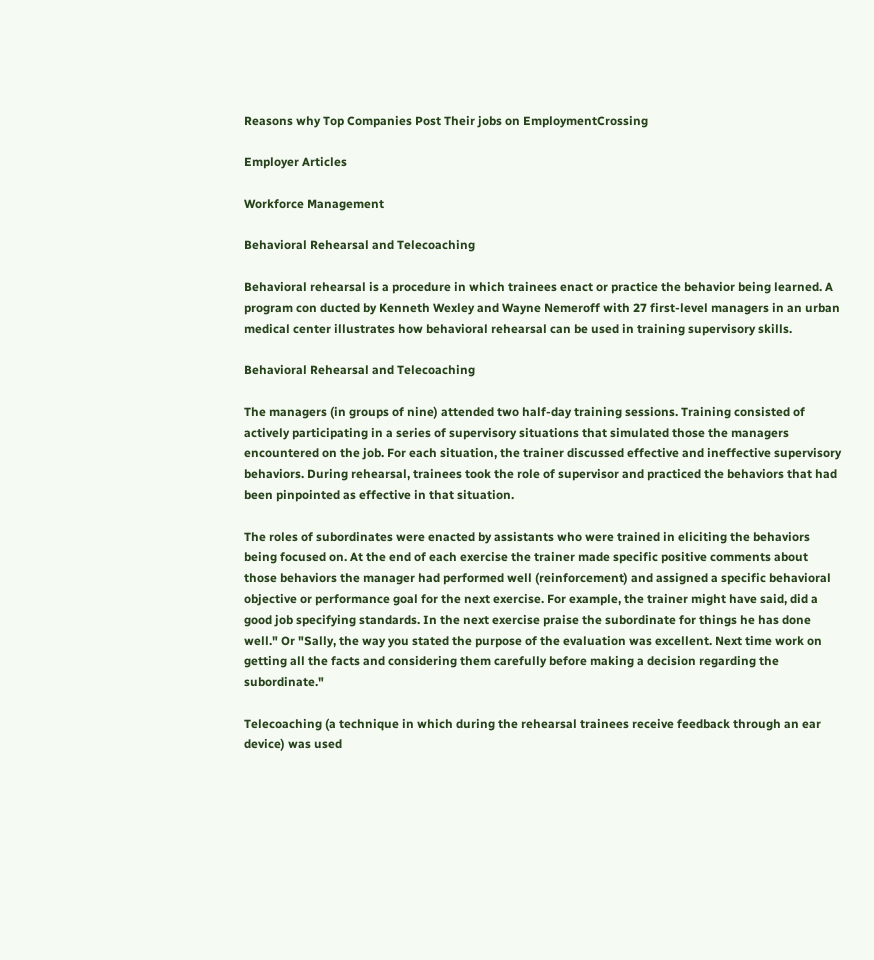Reasons why Top Companies Post Their jobs on EmploymentCrossing

Employer Articles

Workforce Management

Behavioral Rehearsal and Telecoaching

Behavioral rehearsal is a procedure in which trainees enact or practice the behavior being learned. A program con ducted by Kenneth Wexley and Wayne Nemeroff with 27 first-level managers in an urban medical center illustrates how behavioral rehearsal can be used in training supervisory skills.

Behavioral Rehearsal and Telecoaching

The managers (in groups of nine) attended two half-day training sessions. Training consisted of actively participating in a series of supervisory situations that simulated those the managers encountered on the job. For each situation, the trainer discussed effective and ineffective supervisory behaviors. During rehearsal, trainees took the role of supervisor and practiced the behaviors that had been pinpointed as effective in that situation.

The roles of subordinates were enacted by assistants who were trained in eliciting the behaviors being focused on. At the end of each exercise the trainer made specific positive comments about those behaviors the manager had performed well (reinforcement) and assigned a specific behavioral objective or performance goal for the next exercise. For example, the trainer might have said, did a good job specifying standards. In the next exercise praise the subordinate for things he has done well." Or "Sally, the way you stated the purpose of the evaluation was excellent. Next time work on getting all the facts and considering them carefully before making a decision regarding the subordinate."

Telecoaching (a technique in which during the rehearsal trainees receive feedback through an ear device) was used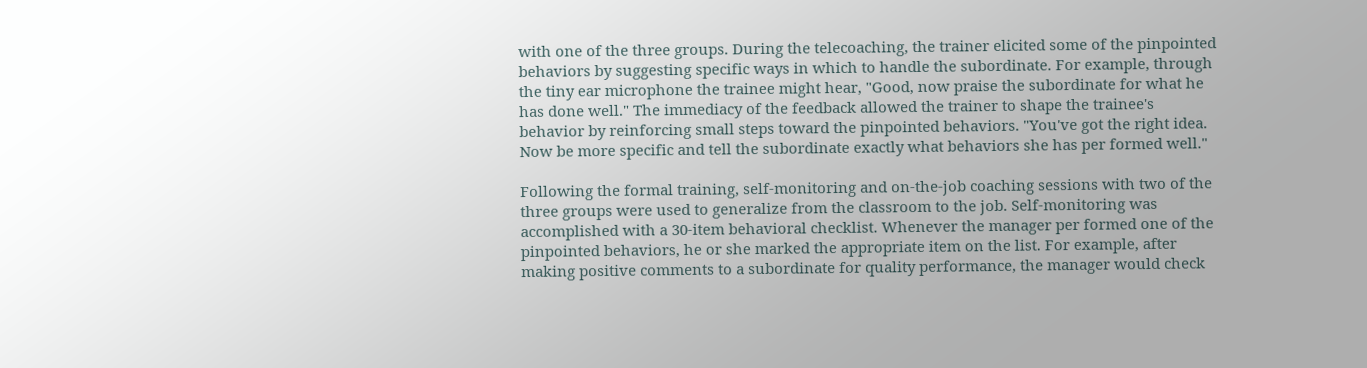with one of the three groups. During the telecoaching, the trainer elicited some of the pinpointed behaviors by suggesting specific ways in which to handle the subordinate. For example, through the tiny ear microphone the trainee might hear, "Good, now praise the subordinate for what he has done well." The immediacy of the feedback allowed the trainer to shape the trainee's behavior by reinforcing small steps toward the pinpointed behaviors. "You've got the right idea. Now be more specific and tell the subordinate exactly what behaviors she has per formed well."

Following the formal training, self-monitoring and on-the-job coaching sessions with two of the three groups were used to generalize from the classroom to the job. Self-monitoring was accomplished with a 30-item behavioral checklist. Whenever the manager per formed one of the pinpointed behaviors, he or she marked the appropriate item on the list. For example, after making positive comments to a subordinate for quality performance, the manager would check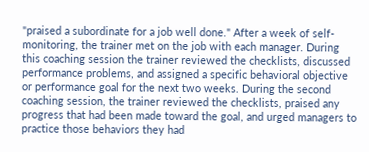"praised a subordinate for a job well done." After a week of self-monitoring, the trainer met on the job with each manager. During this coaching session the trainer reviewed the checklists, discussed performance problems, and assigned a specific behavioral objective or performance goal for the next two weeks. During the second coaching session, the trainer reviewed the checklists, praised any progress that had been made toward the goal, and urged managers to practice those behaviors they had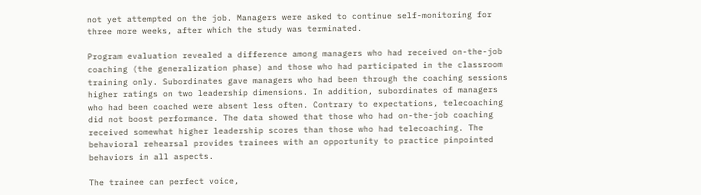not yet attempted on the job. Managers were asked to continue self-monitoring for three more weeks, after which the study was terminated.

Program evaluation revealed a difference among managers who had received on-the-job coaching (the generalization phase) and those who had participated in the classroom training only. Subordinates gave managers who had been through the coaching sessions higher ratings on two leadership dimensions. In addition, subordinates of managers who had been coached were absent less often. Contrary to expectations, telecoaching did not boost performance. The data showed that those who had on-the-job coaching received somewhat higher leadership scores than those who had telecoaching. The behavioral rehearsal provides trainees with an opportunity to practice pinpointed behaviors in all aspects.

The trainee can perfect voice,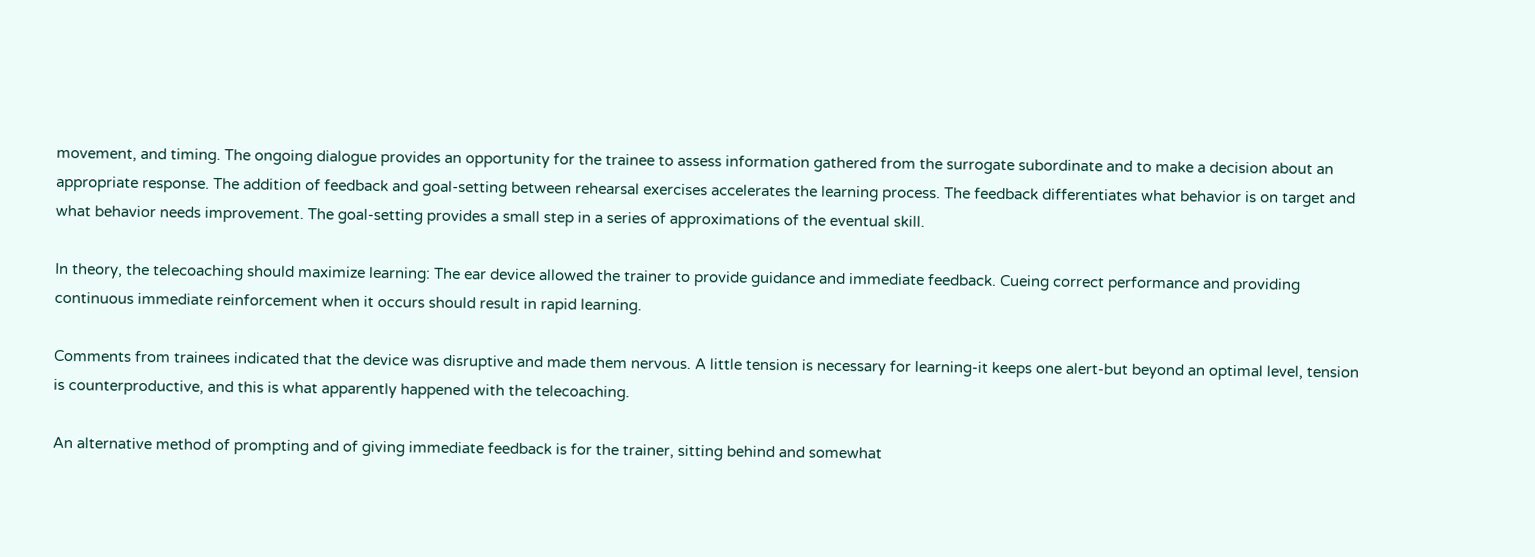movement, and timing. The ongoing dialogue provides an opportunity for the trainee to assess information gathered from the surrogate subordinate and to make a decision about an appropriate response. The addition of feedback and goal-setting between rehearsal exercises accelerates the learning process. The feedback differentiates what behavior is on target and what behavior needs improvement. The goal-setting provides a small step in a series of approximations of the eventual skill.

In theory, the telecoaching should maximize learning: The ear device allowed the trainer to provide guidance and immediate feedback. Cueing correct performance and providing continuous immediate reinforcement when it occurs should result in rapid learning.

Comments from trainees indicated that the device was disruptive and made them nervous. A little tension is necessary for learning-it keeps one alert-but beyond an optimal level, tension is counterproductive, and this is what apparently happened with the telecoaching.

An alternative method of prompting and of giving immediate feedback is for the trainer, sitting behind and somewhat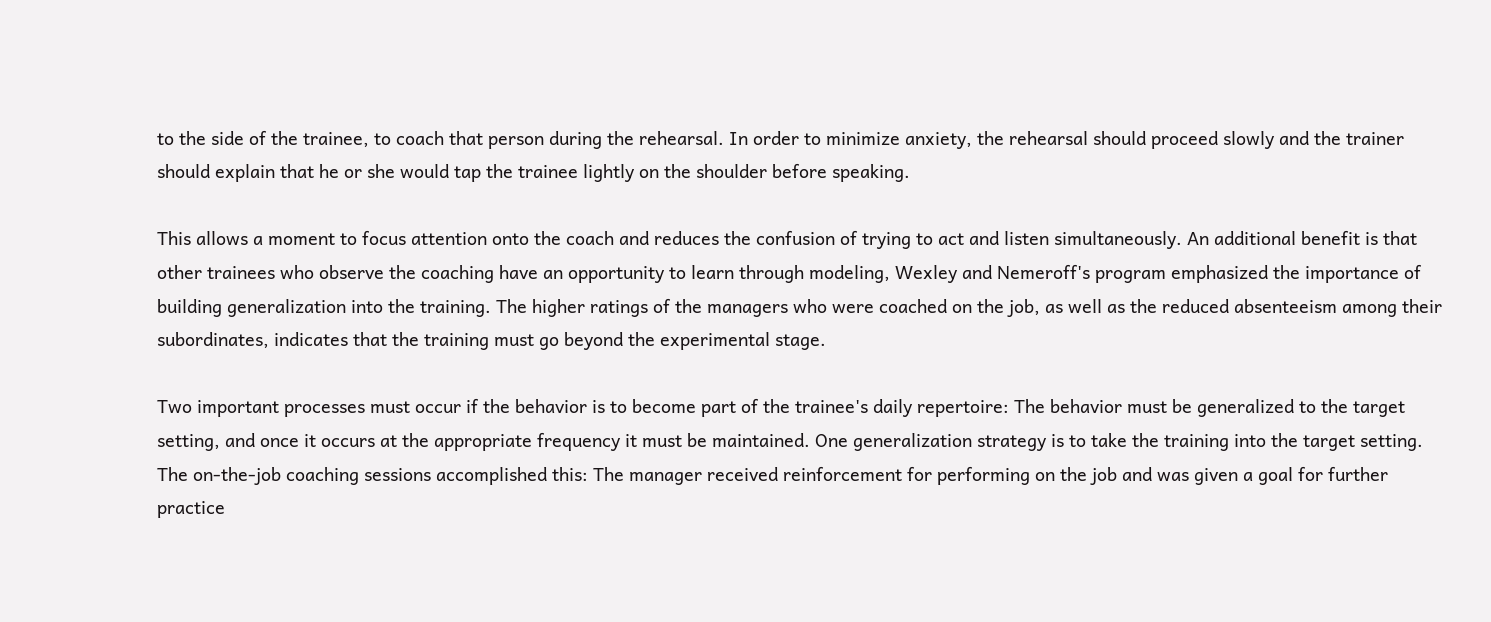to the side of the trainee, to coach that person during the rehearsal. In order to minimize anxiety, the rehearsal should proceed slowly and the trainer should explain that he or she would tap the trainee lightly on the shoulder before speaking.

This allows a moment to focus attention onto the coach and reduces the confusion of trying to act and listen simultaneously. An additional benefit is that other trainees who observe the coaching have an opportunity to learn through modeling, Wexley and Nemeroff's program emphasized the importance of building generalization into the training. The higher ratings of the managers who were coached on the job, as well as the reduced absenteeism among their subordinates, indicates that the training must go beyond the experimental stage.

Two important processes must occur if the behavior is to become part of the trainee's daily repertoire: The behavior must be generalized to the target setting, and once it occurs at the appropriate frequency it must be maintained. One generalization strategy is to take the training into the target setting. The on-the-job coaching sessions accomplished this: The manager received reinforcement for performing on the job and was given a goal for further practice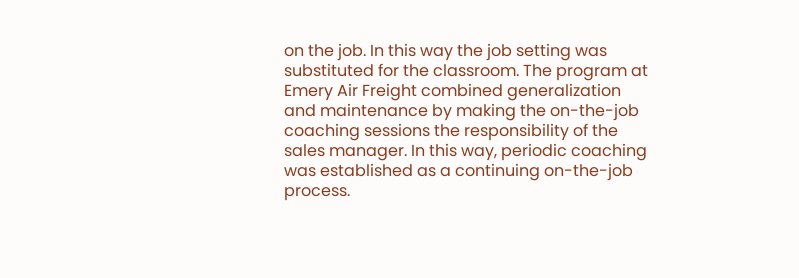on the job. In this way the job setting was substituted for the classroom. The program at Emery Air Freight combined generalization and maintenance by making the on-the-job coaching sessions the responsibility of the sales manager. In this way, periodic coaching was established as a continuing on-the-job process.